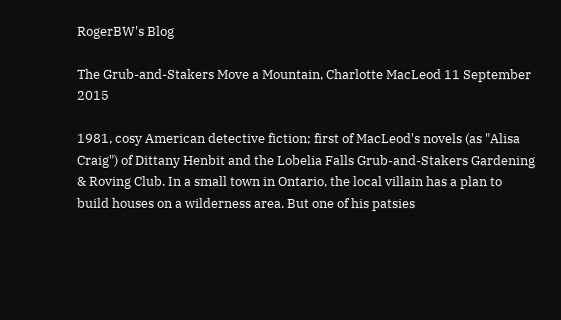RogerBW's Blog

The Grub-and-Stakers Move a Mountain, Charlotte MacLeod 11 September 2015

1981, cosy American detective fiction; first of MacLeod's novels (as "Alisa Craig") of Dittany Henbit and the Lobelia Falls Grub-and-Stakers Gardening & Roving Club. In a small town in Ontario, the local villain has a plan to build houses on a wilderness area. But one of his patsies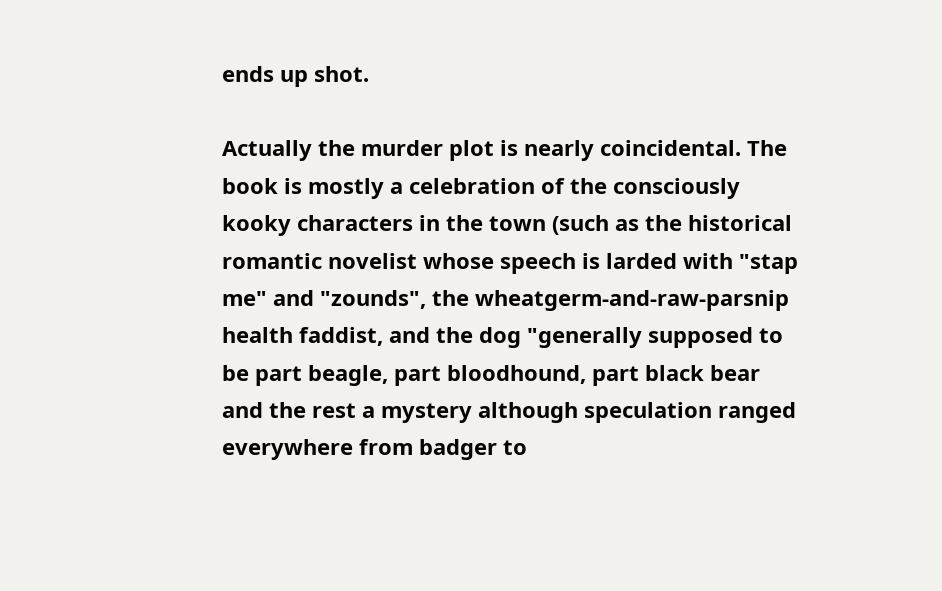ends up shot.

Actually the murder plot is nearly coincidental. The book is mostly a celebration of the consciously kooky characters in the town (such as the historical romantic novelist whose speech is larded with "stap me" and "zounds", the wheatgerm-and-raw-parsnip health faddist, and the dog "generally supposed to be part beagle, part bloodhound, part black bear and the rest a mystery although speculation ranged everywhere from badger to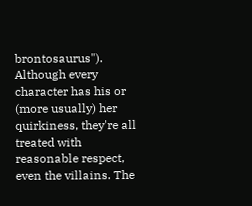brontosaurus"). Although every character has his or (more usually) her quirkiness, they're all treated with reasonable respect, even the villains. The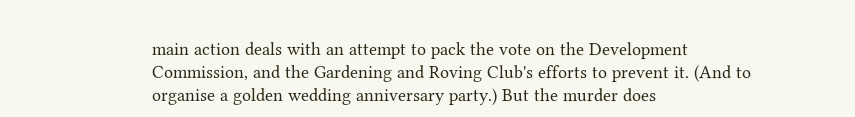main action deals with an attempt to pack the vote on the Development Commission, and the Gardening and Roving Club's efforts to prevent it. (And to organise a golden wedding anniversary party.) But the murder does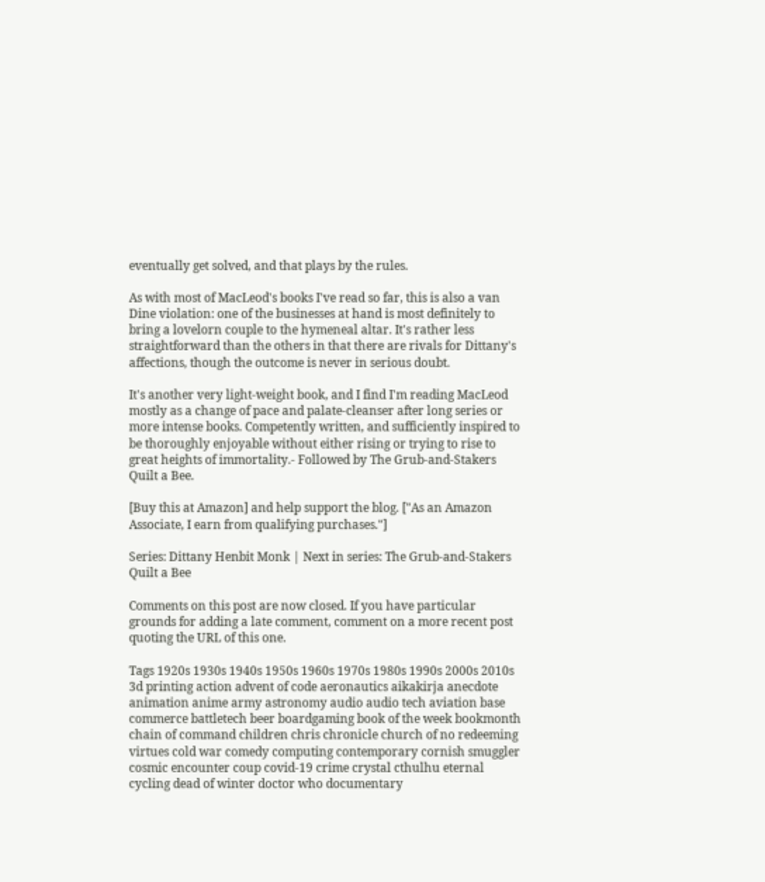eventually get solved, and that plays by the rules.

As with most of MacLeod's books I've read so far, this is also a van Dine violation: one of the businesses at hand is most definitely to bring a lovelorn couple to the hymeneal altar. It's rather less straightforward than the others in that there are rivals for Dittany's affections, though the outcome is never in serious doubt.

It's another very light-weight book, and I find I'm reading MacLeod mostly as a change of pace and palate-cleanser after long series or more intense books. Competently written, and sufficiently inspired to be thoroughly enjoyable without either rising or trying to rise to great heights of immortality.- Followed by The Grub-and-Stakers Quilt a Bee.

[Buy this at Amazon] and help support the blog. ["As an Amazon Associate, I earn from qualifying purchases."]

Series: Dittany Henbit Monk | Next in series: The Grub-and-Stakers Quilt a Bee

Comments on this post are now closed. If you have particular grounds for adding a late comment, comment on a more recent post quoting the URL of this one.

Tags 1920s 1930s 1940s 1950s 1960s 1970s 1980s 1990s 2000s 2010s 3d printing action advent of code aeronautics aikakirja anecdote animation anime army astronomy audio audio tech aviation base commerce battletech beer boardgaming book of the week bookmonth chain of command children chris chronicle church of no redeeming virtues cold war comedy computing contemporary cornish smuggler cosmic encounter coup covid-19 crime crystal cthulhu eternal cycling dead of winter doctor who documentary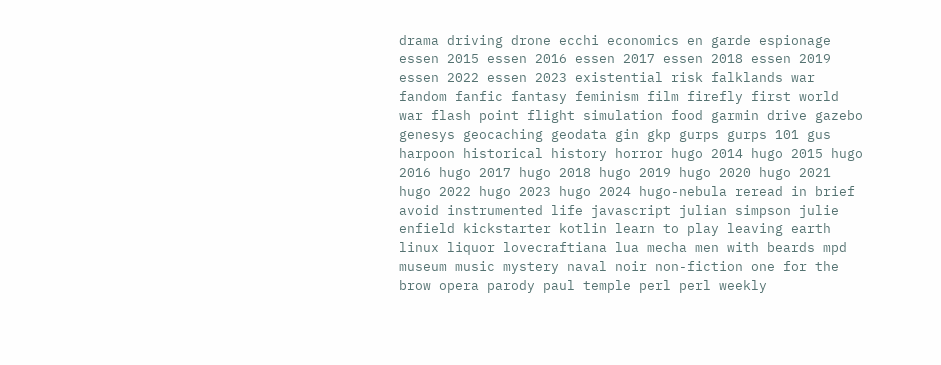drama driving drone ecchi economics en garde espionage essen 2015 essen 2016 essen 2017 essen 2018 essen 2019 essen 2022 essen 2023 existential risk falklands war fandom fanfic fantasy feminism film firefly first world war flash point flight simulation food garmin drive gazebo genesys geocaching geodata gin gkp gurps gurps 101 gus harpoon historical history horror hugo 2014 hugo 2015 hugo 2016 hugo 2017 hugo 2018 hugo 2019 hugo 2020 hugo 2021 hugo 2022 hugo 2023 hugo 2024 hugo-nebula reread in brief avoid instrumented life javascript julian simpson julie enfield kickstarter kotlin learn to play leaving earth linux liquor lovecraftiana lua mecha men with beards mpd museum music mystery naval noir non-fiction one for the brow opera parody paul temple perl perl weekly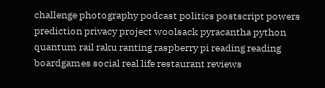challenge photography podcast politics postscript powers prediction privacy project woolsack pyracantha python quantum rail raku ranting raspberry pi reading reading boardgames social real life restaurant reviews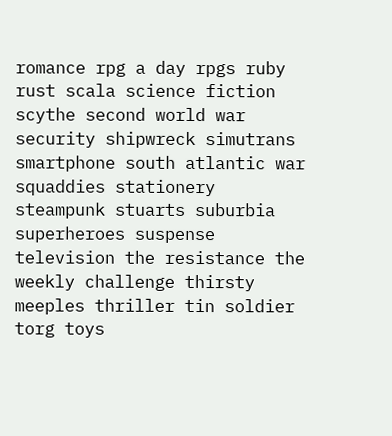romance rpg a day rpgs ruby rust scala science fiction scythe second world war security shipwreck simutrans smartphone south atlantic war squaddies stationery steampunk stuarts suburbia superheroes suspense television the resistance the weekly challenge thirsty meeples thriller tin soldier torg toys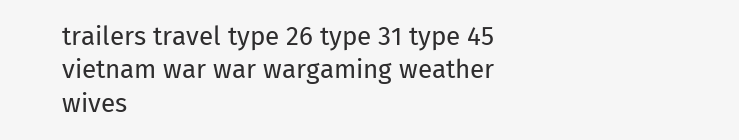trailers travel type 26 type 31 type 45 vietnam war war wargaming weather wives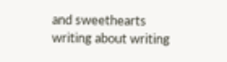and sweethearts writing about writing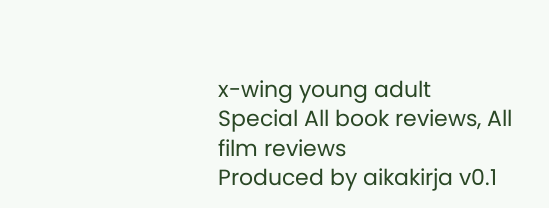x-wing young adult
Special All book reviews, All film reviews
Produced by aikakirja v0.1